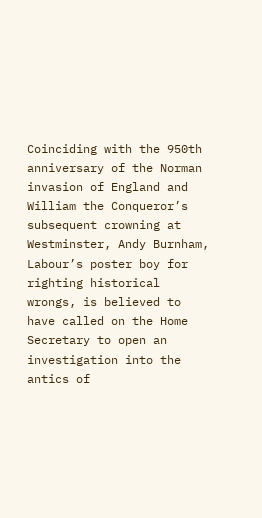Coinciding with the 950th anniversary of the Norman invasion of England and William the Conqueror’s subsequent crowning at Westminster, Andy Burnham, Labour’s poster boy for righting historical wrongs, is believed to have called on the Home Secretary to open an investigation into the antics of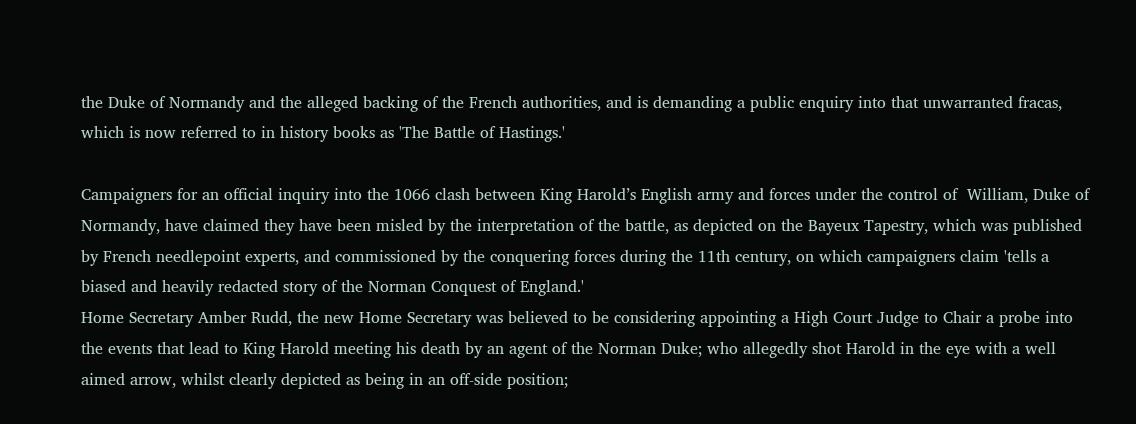the Duke of Normandy and the alleged backing of the French authorities, and is demanding a public enquiry into that unwarranted fracas, which is now referred to in history books as 'The Battle of Hastings.'

Campaigners for an official inquiry into the 1066 clash between King Harold’s English army and forces under the control of  William, Duke of Normandy, have claimed they have been misled by the interpretation of the battle, as depicted on the Bayeux Tapestry, which was published by French needlepoint experts, and commissioned by the conquering forces during the 11th century, on which campaigners claim 'tells a biased and heavily redacted story of the Norman Conquest of England.'
Home Secretary Amber Rudd, the new Home Secretary was believed to be considering appointing a High Court Judge to Chair a probe into the events that lead to King Harold meeting his death by an agent of the Norman Duke; who allegedly shot Harold in the eye with a well aimed arrow, whilst clearly depicted as being in an off-side position;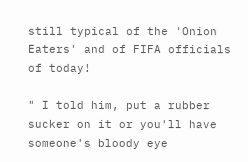still typical of the 'Onion Eaters' and of FIFA officials of today!

" I told him, put a rubber sucker on it or you'll have someone's bloody eye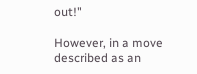out!"

However, in a move described as an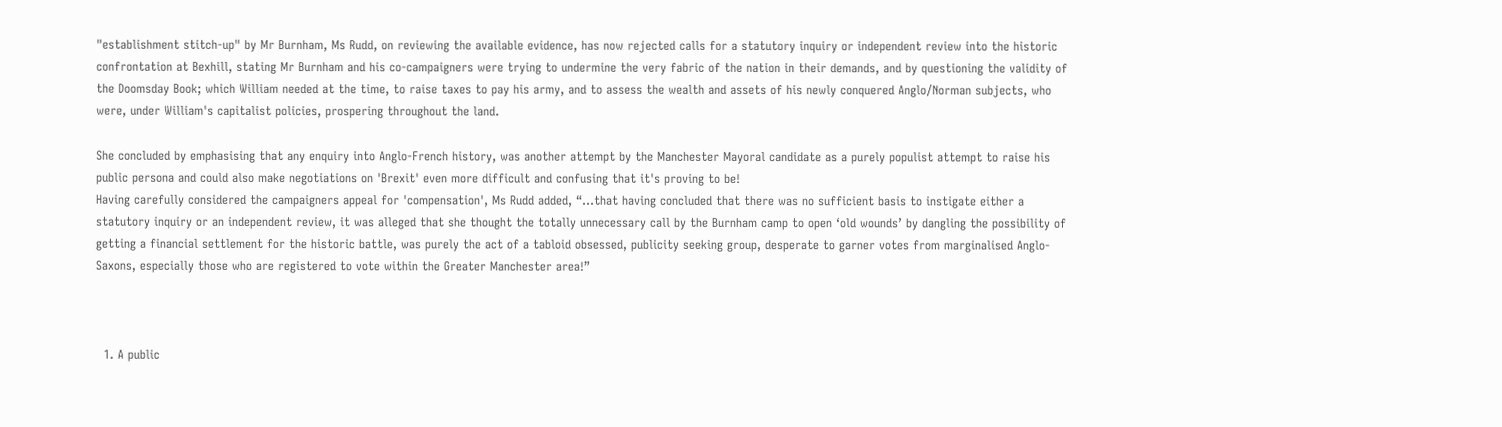"establishment stitch-up" by Mr Burnham, Ms Rudd, on reviewing the available evidence, has now rejected calls for a statutory inquiry or independent review into the historic confrontation at Bexhill, stating Mr Burnham and his co-campaigners were trying to undermine the very fabric of the nation in their demands, and by questioning the validity of the Doomsday Book; which William needed at the time, to raise taxes to pay his army, and to assess the wealth and assets of his newly conquered Anglo/Norman subjects, who were, under William's capitalist policies, prospering throughout the land.

She concluded by emphasising that any enquiry into Anglo-French history, was another attempt by the Manchester Mayoral candidate as a purely populist attempt to raise his public persona and could also make negotiations on 'Brexit' even more difficult and confusing that it's proving to be!
Having carefully considered the campaigners appeal for 'compensation', Ms Rudd added, “…that having concluded that there was no sufficient basis to instigate either a statutory inquiry or an independent review, it was alleged that she thought the totally unnecessary call by the Burnham camp to open ‘old wounds’ by dangling the possibility of getting a financial settlement for the historic battle, was purely the act of a tabloid obsessed, publicity seeking group, desperate to garner votes from marginalised Anglo-Saxons, especially those who are registered to vote within the Greater Manchester area!”



  1. A public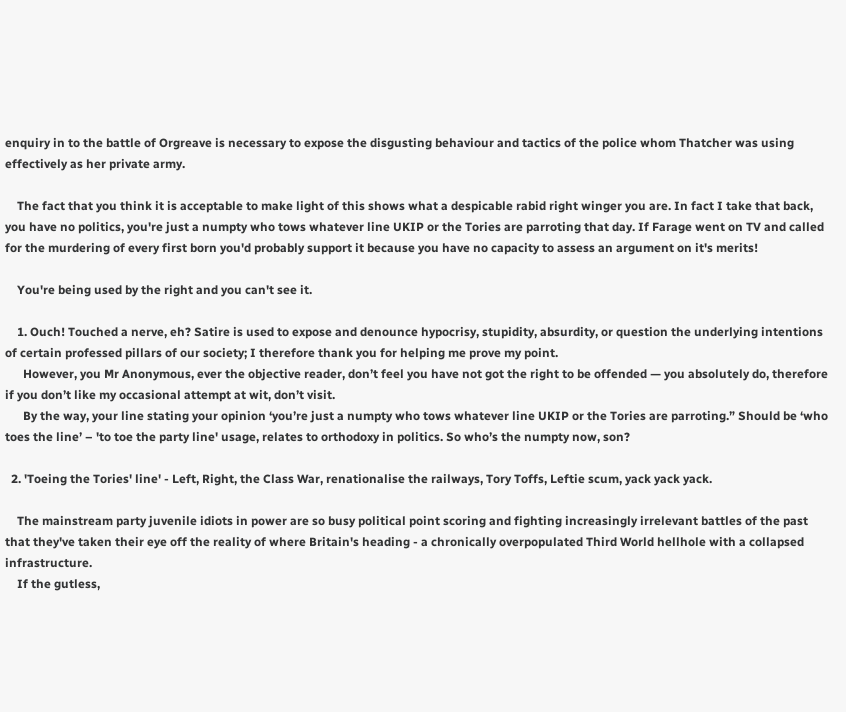enquiry in to the battle of Orgreave is necessary to expose the disgusting behaviour and tactics of the police whom Thatcher was using effectively as her private army.

    The fact that you think it is acceptable to make light of this shows what a despicable rabid right winger you are. In fact I take that back, you have no politics, you're just a numpty who tows whatever line UKIP or the Tories are parroting that day. If Farage went on TV and called for the murdering of every first born you'd probably support it because you have no capacity to assess an argument on it's merits!

    You're being used by the right and you can't see it.

    1. Ouch! Touched a nerve, eh? Satire is used to expose and denounce hypocrisy, stupidity, absurdity, or question the underlying intentions of certain professed pillars of our society; I therefore thank you for helping me prove my point.
      However, you Mr Anonymous, ever the objective reader, don’t feel you have not got the right to be offended — you absolutely do, therefore if you don’t like my occasional attempt at wit, don’t visit.
      By the way, your line stating your opinion ‘you’re just a numpty who tows whatever line UKIP or the Tories are parroting.” Should be ‘who toes the line’ – 'to toe the party line' usage, relates to orthodoxy in politics. So who’s the numpty now, son?

  2. 'Toeing the Tories' line' - Left, Right, the Class War, renationalise the railways, Tory Toffs, Leftie scum, yack yack yack.

    The mainstream party juvenile idiots in power are so busy political point scoring and fighting increasingly irrelevant battles of the past that they've taken their eye off the reality of where Britain's heading - a chronically overpopulated Third World hellhole with a collapsed infrastructure.
    If the gutless,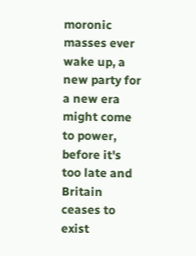moronic masses ever wake up, a new party for a new era might come to power, before it's too late and Britain ceases to exist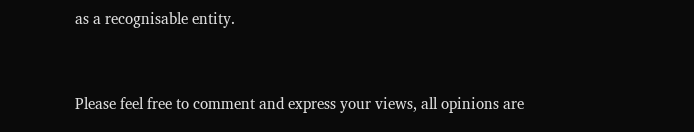as a recognisable entity.


Please feel free to comment and express your views, all opinions are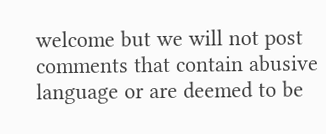welcome but we will not post comments that contain abusive language or are deemed to be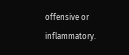offensive or inflammatory.